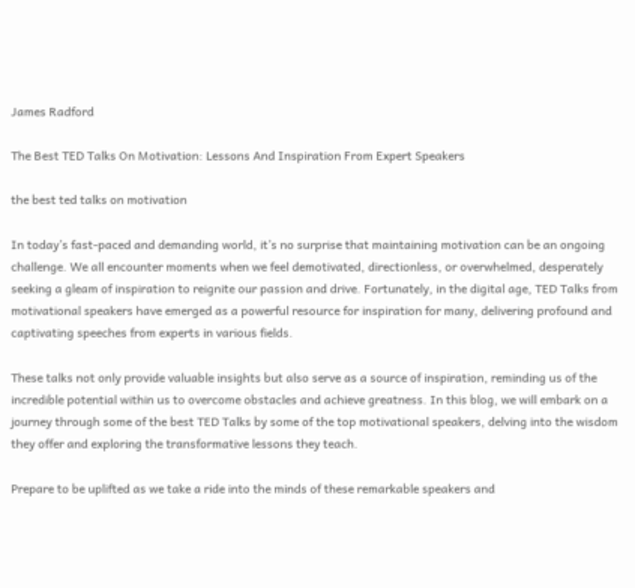James Radford

The Best TED Talks On Motivation: Lessons And Inspiration From Expert Speakers

the best ted talks on motivation

In today’s fast-paced and demanding world, it’s no surprise that maintaining motivation can be an ongoing challenge. We all encounter moments when we feel demotivated, directionless, or overwhelmed, desperately seeking a gleam of inspiration to reignite our passion and drive. Fortunately, in the digital age, TED Talks from motivational speakers have emerged as a powerful resource for inspiration for many, delivering profound and captivating speeches from experts in various fields.

These talks not only provide valuable insights but also serve as a source of inspiration, reminding us of the incredible potential within us to overcome obstacles and achieve greatness. In this blog, we will embark on a journey through some of the best TED Talks by some of the top motivational speakers, delving into the wisdom they offer and exploring the transformative lessons they teach.

Prepare to be uplifted as we take a ride into the minds of these remarkable speakers and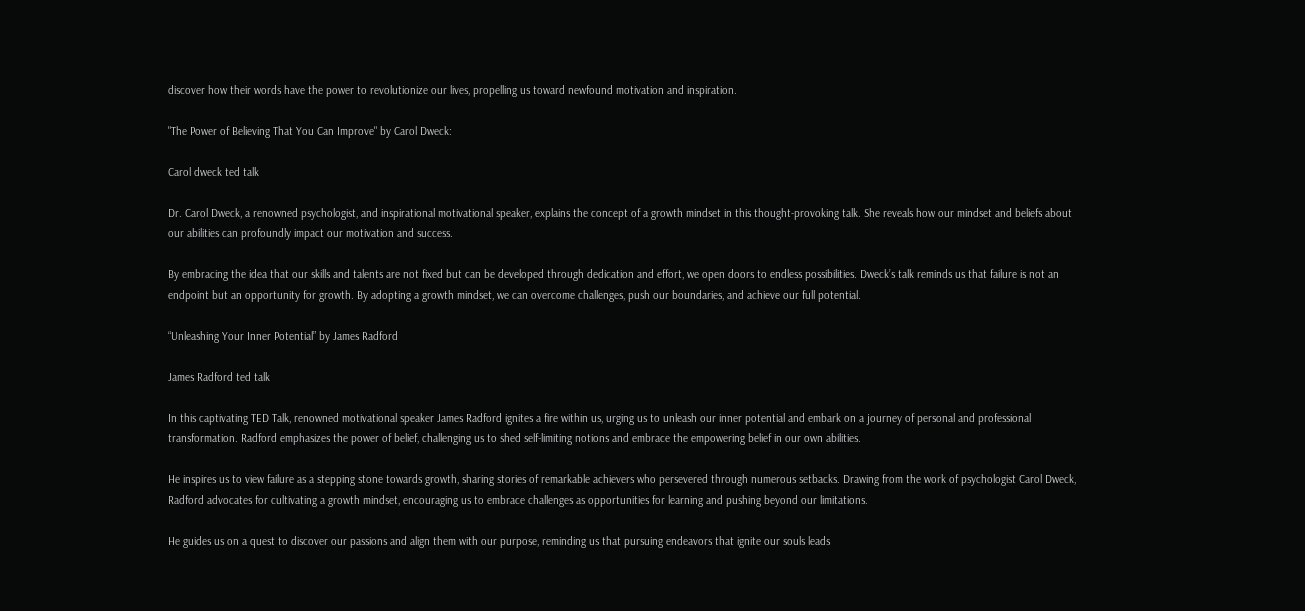discover how their words have the power to revolutionize our lives, propelling us toward newfound motivation and inspiration.

"The Power of Believing That You Can Improve" by Carol Dweck:

Carol dweck ted talk

Dr. Carol Dweck, a renowned psychologist, and inspirational motivational speaker, explains the concept of a growth mindset in this thought-provoking talk. She reveals how our mindset and beliefs about our abilities can profoundly impact our motivation and success.

By embracing the idea that our skills and talents are not fixed but can be developed through dedication and effort, we open doors to endless possibilities. Dweck’s talk reminds us that failure is not an endpoint but an opportunity for growth. By adopting a growth mindset, we can overcome challenges, push our boundaries, and achieve our full potential.

“Unleashing Your Inner Potential” by James Radford

James Radford ted talk

In this captivating TED Talk, renowned motivational speaker James Radford ignites a fire within us, urging us to unleash our inner potential and embark on a journey of personal and professional transformation. Radford emphasizes the power of belief, challenging us to shed self-limiting notions and embrace the empowering belief in our own abilities.

He inspires us to view failure as a stepping stone towards growth, sharing stories of remarkable achievers who persevered through numerous setbacks. Drawing from the work of psychologist Carol Dweck, Radford advocates for cultivating a growth mindset, encouraging us to embrace challenges as opportunities for learning and pushing beyond our limitations.

He guides us on a quest to discover our passions and align them with our purpose, reminding us that pursuing endeavors that ignite our souls leads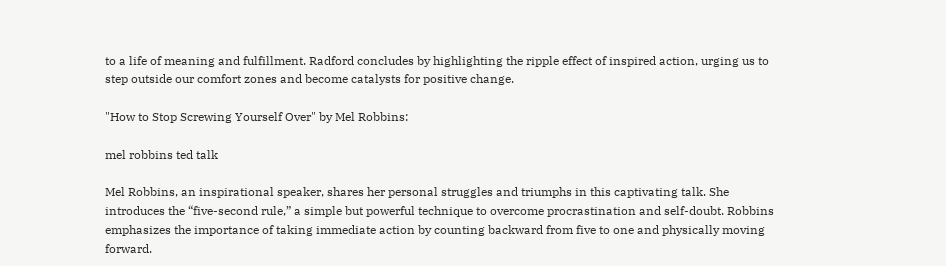to a life of meaning and fulfillment. Radford concludes by highlighting the ripple effect of inspired action, urging us to step outside our comfort zones and become catalysts for positive change.

"How to Stop Screwing Yourself Over" by Mel Robbins:

mel robbins ted talk

Mel Robbins, an inspirational speaker, shares her personal struggles and triumphs in this captivating talk. She introduces the “five-second rule,” a simple but powerful technique to overcome procrastination and self-doubt. Robbins emphasizes the importance of taking immediate action by counting backward from five to one and physically moving forward.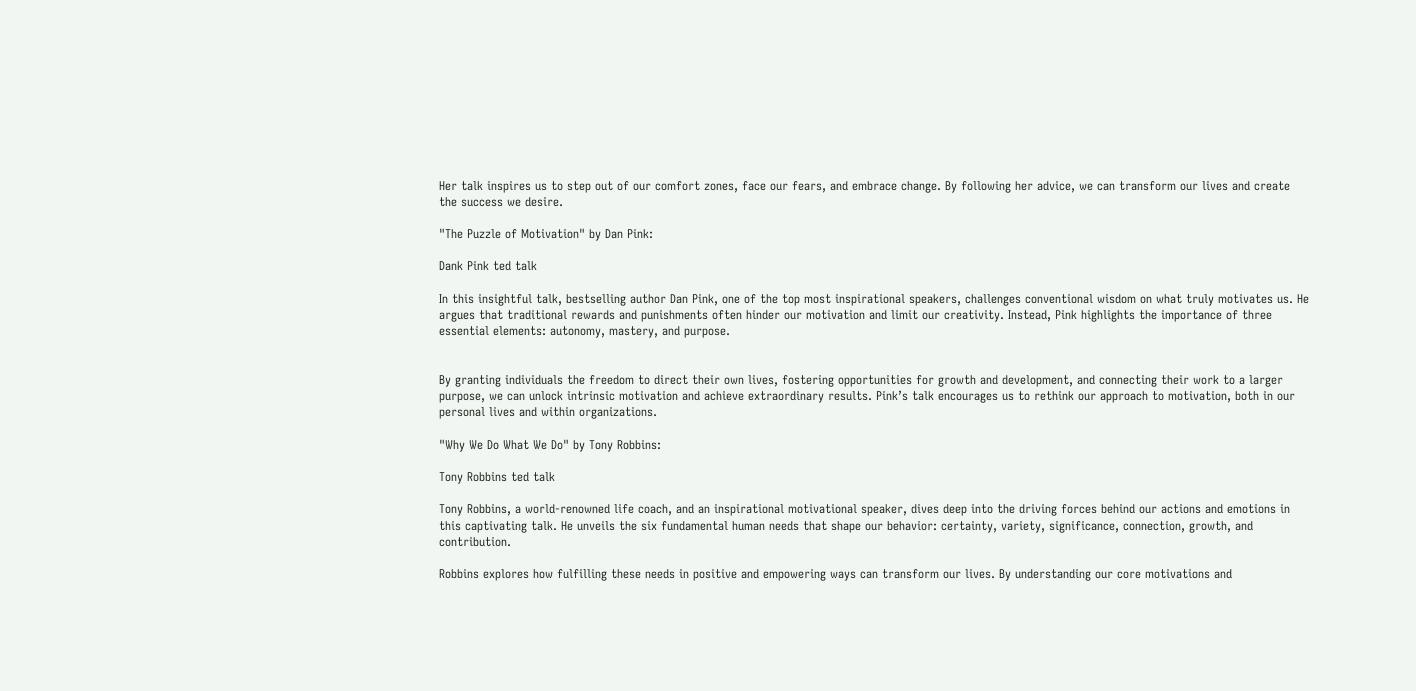Her talk inspires us to step out of our comfort zones, face our fears, and embrace change. By following her advice, we can transform our lives and create the success we desire.

"The Puzzle of Motivation" by Dan Pink:

Dank Pink ted talk

In this insightful talk, bestselling author Dan Pink, one of the top most inspirational speakers, challenges conventional wisdom on what truly motivates us. He argues that traditional rewards and punishments often hinder our motivation and limit our creativity. Instead, Pink highlights the importance of three essential elements: autonomy, mastery, and purpose.


By granting individuals the freedom to direct their own lives, fostering opportunities for growth and development, and connecting their work to a larger purpose, we can unlock intrinsic motivation and achieve extraordinary results. Pink’s talk encourages us to rethink our approach to motivation, both in our personal lives and within organizations.

"Why We Do What We Do" by Tony Robbins:

Tony Robbins ted talk

Tony Robbins, a world-renowned life coach, and an inspirational motivational speaker, dives deep into the driving forces behind our actions and emotions in this captivating talk. He unveils the six fundamental human needs that shape our behavior: certainty, variety, significance, connection, growth, and contribution.

Robbins explores how fulfilling these needs in positive and empowering ways can transform our lives. By understanding our core motivations and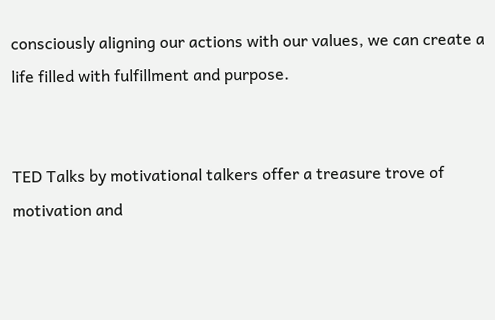consciously aligning our actions with our values, we can create a life filled with fulfillment and purpose.


TED Talks by motivational talkers offer a treasure trove of motivation and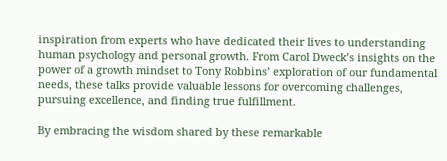inspiration from experts who have dedicated their lives to understanding human psychology and personal growth. From Carol Dweck’s insights on the power of a growth mindset to Tony Robbins’ exploration of our fundamental needs, these talks provide valuable lessons for overcoming challenges, pursuing excellence, and finding true fulfillment.

By embracing the wisdom shared by these remarkable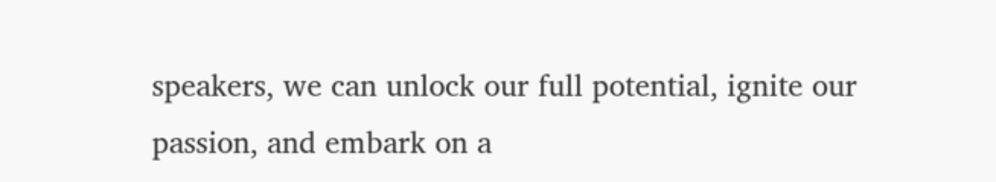speakers, we can unlock our full potential, ignite our passion, and embark on a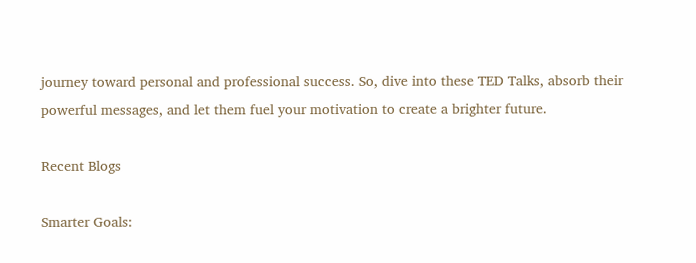journey toward personal and professional success. So, dive into these TED Talks, absorb their powerful messages, and let them fuel your motivation to create a brighter future.

Recent Blogs

Smarter Goals: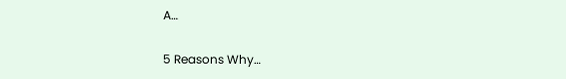A…

5 Reasons Why…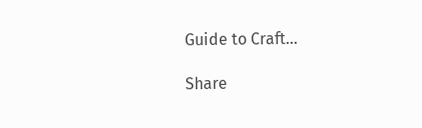Guide to Craft…

Share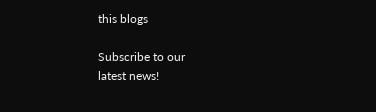this blogs

Subscribe to our
latest news!